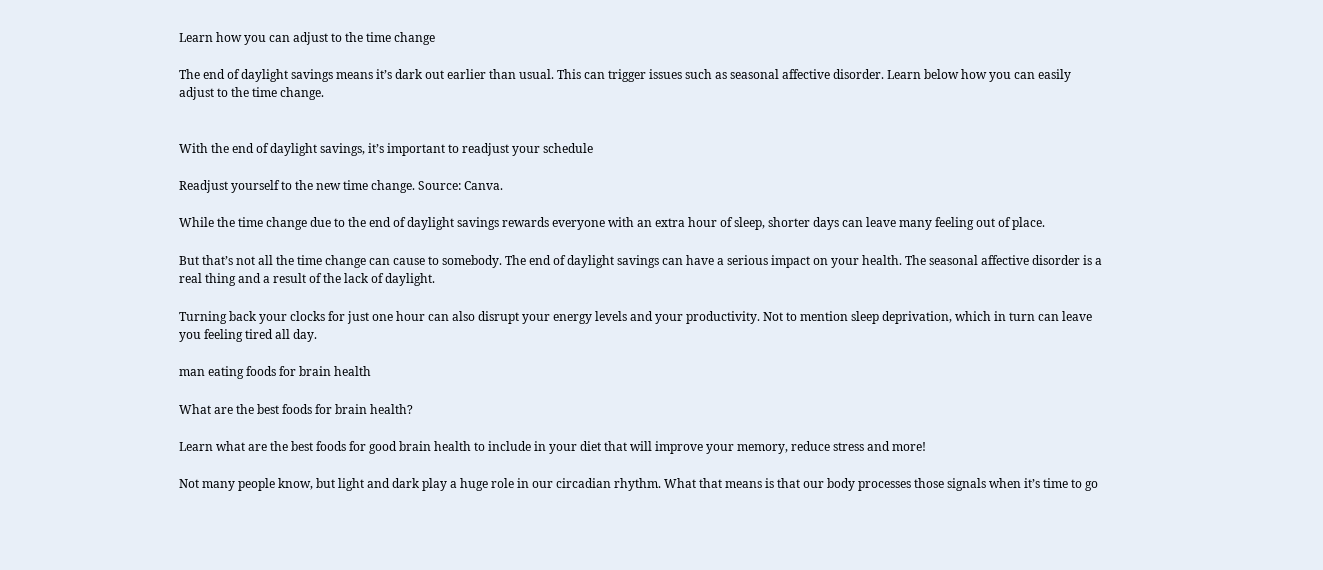Learn how you can adjust to the time change

The end of daylight savings means it’s dark out earlier than usual. This can trigger issues such as seasonal affective disorder. Learn below how you can easily adjust to the time change.


With the end of daylight savings, it’s important to readjust your schedule

Readjust yourself to the new time change. Source: Canva.

While the time change due to the end of daylight savings rewards everyone with an extra hour of sleep, shorter days can leave many feeling out of place.

But that’s not all the time change can cause to somebody. The end of daylight savings can have a serious impact on your health. The seasonal affective disorder is a real thing and a result of the lack of daylight.

Turning back your clocks for just one hour can also disrupt your energy levels and your productivity. Not to mention sleep deprivation, which in turn can leave you feeling tired all day.

man eating foods for brain health

What are the best foods for brain health?

Learn what are the best foods for good brain health to include in your diet that will improve your memory, reduce stress and more!

Not many people know, but light and dark play a huge role in our circadian rhythm. What that means is that our body processes those signals when it’s time to go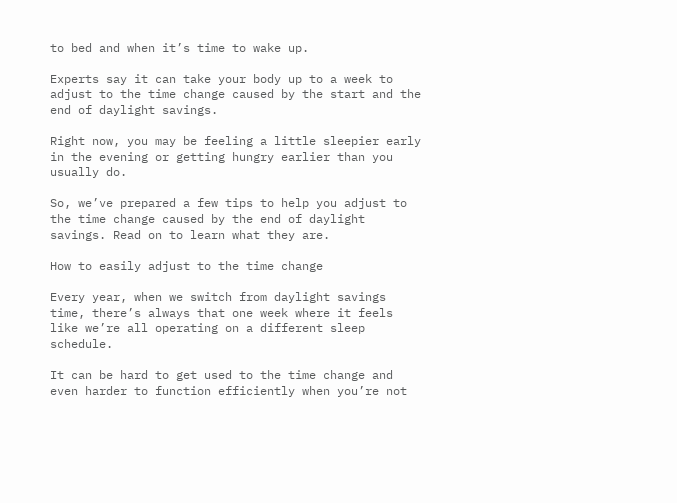to bed and when it’s time to wake up.

Experts say it can take your body up to a week to adjust to the time change caused by the start and the end of daylight savings.

Right now, you may be feeling a little sleepier early in the evening or getting hungry earlier than you usually do.

So, we’ve prepared a few tips to help you adjust to the time change caused by the end of daylight savings. Read on to learn what they are.

How to easily adjust to the time change

Every year, when we switch from daylight savings time, there’s always that one week where it feels like we’re all operating on a different sleep schedule.

It can be hard to get used to the time change and even harder to function efficiently when you’re not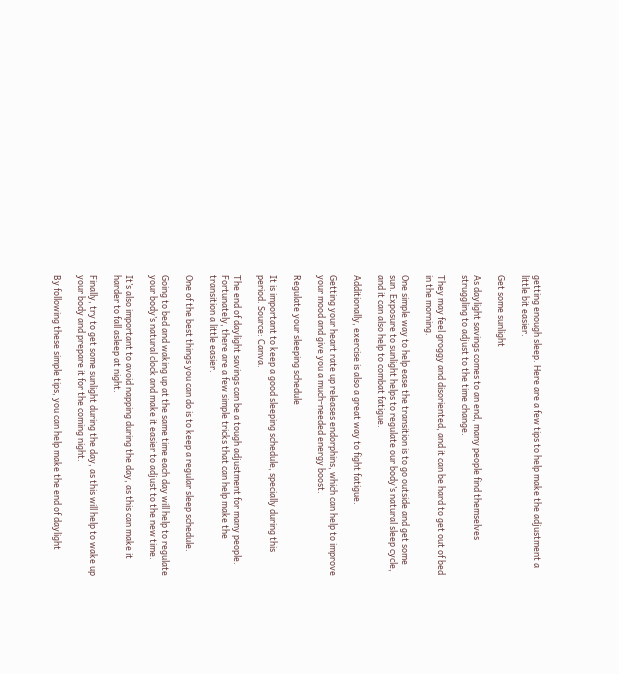getting enough sleep. Here are a few tips to help make the adjustment a little bit easier.

Get some sunlight

As daylight savings comes to an end, many people find themselves struggling to adjust to the time change.

They may feel groggy and disoriented, and it can be hard to get out of bed in the morning.

One simple way to help ease the transition is to go outside and get some sun. Exposure to sunlight helps to regulate our body’s natural sleep cycle, and it can also help to combat fatigue.

Additionally, exercise is also a great way to fight fatigue.

Getting your heart rate up releases endorphins, which can help to improve your mood and give you a much-needed energy boost.

Regulate your sleeping schedule

It is important to keep a good sleeping schedule, specially during this period. Source: Canva.

The end of daylight savings can be a tough adjustment for many people. Fortunately, there are a few simple tricks that can help make the transition a little easier.

One of the best things you can do is to keep a regular sleep schedule.

Going to bed and waking up at the same time each day will help to regulate your body’s natural clock and make it easier to adjust to the new time.

It’s also important to avoid napping during the day, as this can make it harder to fall asleep at night.

Finally, try to get some sunlight during the day, as this will help to wake up your body and prepare it for the coming night.

By following these simple tips, you can help make the end of daylight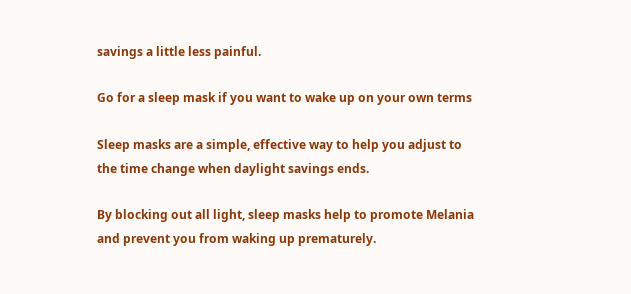savings a little less painful.

Go for a sleep mask if you want to wake up on your own terms

Sleep masks are a simple, effective way to help you adjust to the time change when daylight savings ends.

By blocking out all light, sleep masks help to promote Melania and prevent you from waking up prematurely.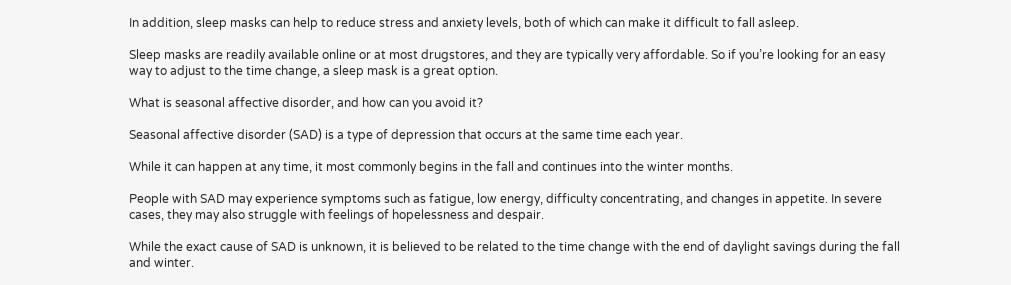In addition, sleep masks can help to reduce stress and anxiety levels, both of which can make it difficult to fall asleep.

Sleep masks are readily available online or at most drugstores, and they are typically very affordable. So if you’re looking for an easy way to adjust to the time change, a sleep mask is a great option.

What is seasonal affective disorder, and how can you avoid it?

Seasonal affective disorder (SAD) is a type of depression that occurs at the same time each year.

While it can happen at any time, it most commonly begins in the fall and continues into the winter months.

People with SAD may experience symptoms such as fatigue, low energy, difficulty concentrating, and changes in appetite. In severe cases, they may also struggle with feelings of hopelessness and despair.

While the exact cause of SAD is unknown, it is believed to be related to the time change with the end of daylight savings during the fall and winter.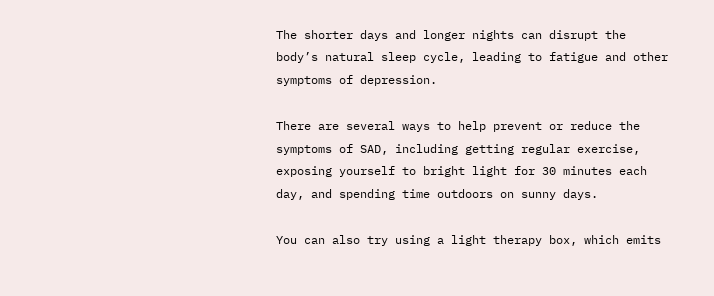The shorter days and longer nights can disrupt the body’s natural sleep cycle, leading to fatigue and other symptoms of depression.

There are several ways to help prevent or reduce the symptoms of SAD, including getting regular exercise, exposing yourself to bright light for 30 minutes each day, and spending time outdoors on sunny days.

You can also try using a light therapy box, which emits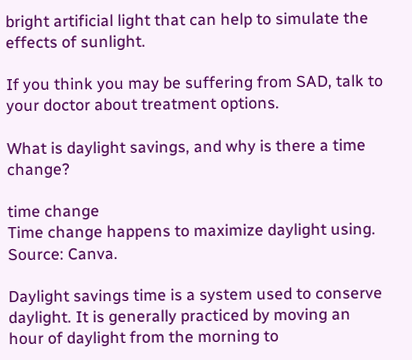bright artificial light that can help to simulate the effects of sunlight.

If you think you may be suffering from SAD, talk to your doctor about treatment options.

What is daylight savings, and why is there a time change?

time change
Time change happens to maximize daylight using. Source: Canva.

Daylight savings time is a system used to conserve daylight. It is generally practiced by moving an hour of daylight from the morning to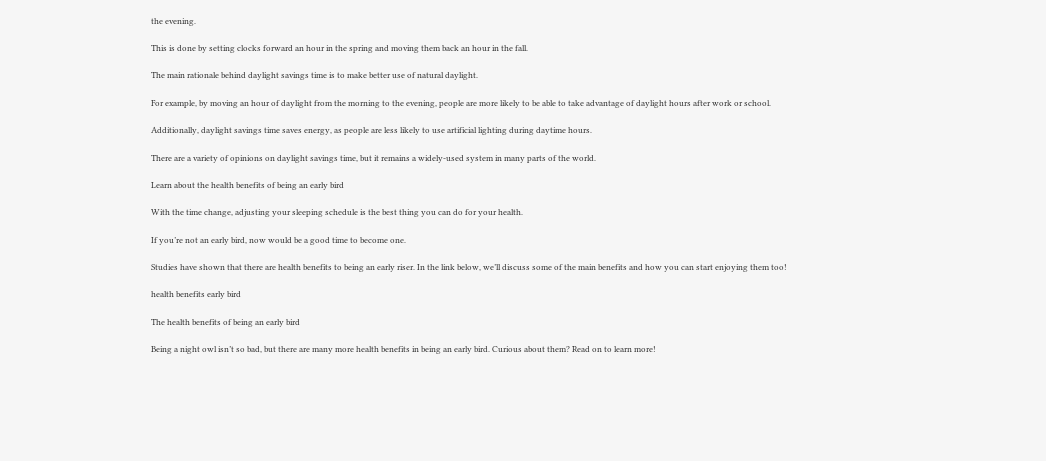the evening.

This is done by setting clocks forward an hour in the spring and moving them back an hour in the fall.

The main rationale behind daylight savings time is to make better use of natural daylight.

For example, by moving an hour of daylight from the morning to the evening, people are more likely to be able to take advantage of daylight hours after work or school.

Additionally, daylight savings time saves energy, as people are less likely to use artificial lighting during daytime hours.

There are a variety of opinions on daylight savings time, but it remains a widely-used system in many parts of the world.

Learn about the health benefits of being an early bird

With the time change, adjusting your sleeping schedule is the best thing you can do for your health.

If you’re not an early bird, now would be a good time to become one.

Studies have shown that there are health benefits to being an early riser. In the link below, we’ll discuss some of the main benefits and how you can start enjoying them too!

health benefits early bird

The health benefits of being an early bird

Being a night owl isn’t so bad, but there are many more health benefits in being an early bird. Curious about them? Read on to learn more!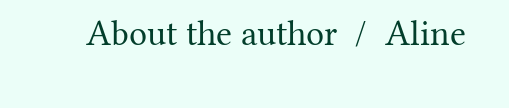About the author  /  Aline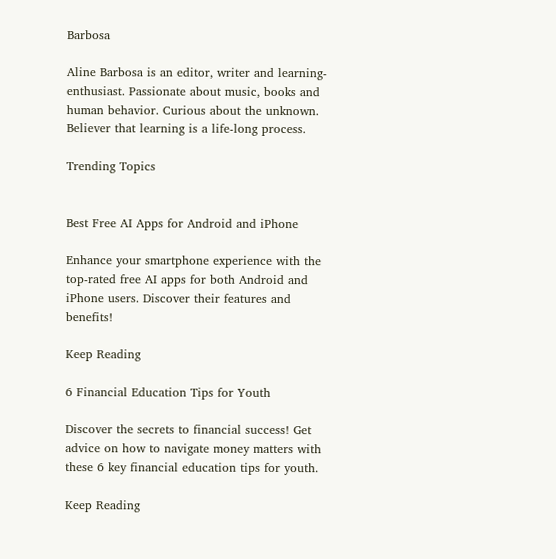Barbosa

Aline Barbosa is an editor, writer and learning-enthusiast. Passionate about music, books and human behavior. Curious about the unknown. Believer that learning is a life-long process.

Trending Topics


Best Free AI Apps for Android and iPhone

Enhance your smartphone experience with the top-rated free AI apps for both Android and iPhone users. Discover their features and benefits!

Keep Reading

6 Financial Education Tips for Youth

Discover the secrets to financial success! Get advice on how to navigate money matters with these 6 key financial education tips for youth.

Keep Reading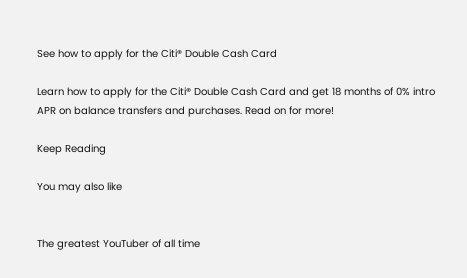See how to apply for the Citi® Double Cash Card

Learn how to apply for the Citi® Double Cash Card and get 18 months of 0% intro APR on balance transfers and purchases. Read on for more!

Keep Reading

You may also like


The greatest YouTuber of all time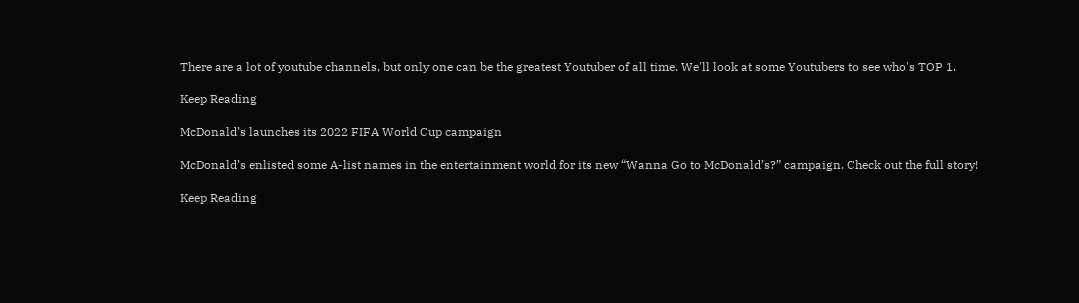There are a lot of youtube channels, but only one can be the greatest Youtuber of all time. We'll look at some Youtubers to see who's TOP 1.

Keep Reading

McDonald’s launches its 2022 FIFA World Cup campaign

McDonald’s enlisted some A-list names in the entertainment world for its new “Wanna Go to McDonald’s?” campaign. Check out the full story!

Keep Reading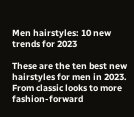Men hairstyles: 10 new trends for 2023

These are the ten best new hairstyles for men in 2023. From classic looks to more fashion-forward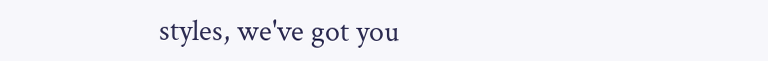styles, we've got you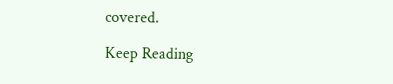covered.

Keep Reading